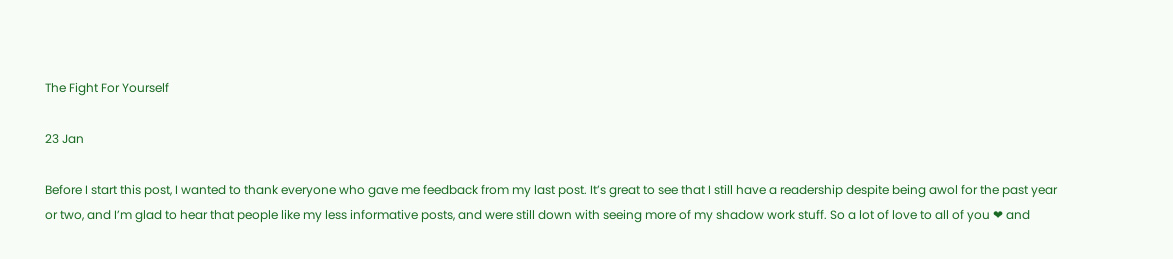The Fight For Yourself

23 Jan

Before I start this post, I wanted to thank everyone who gave me feedback from my last post. It’s great to see that I still have a readership despite being awol for the past year or two, and I’m glad to hear that people like my less informative posts, and were still down with seeing more of my shadow work stuff. So a lot of love to all of you ❤ and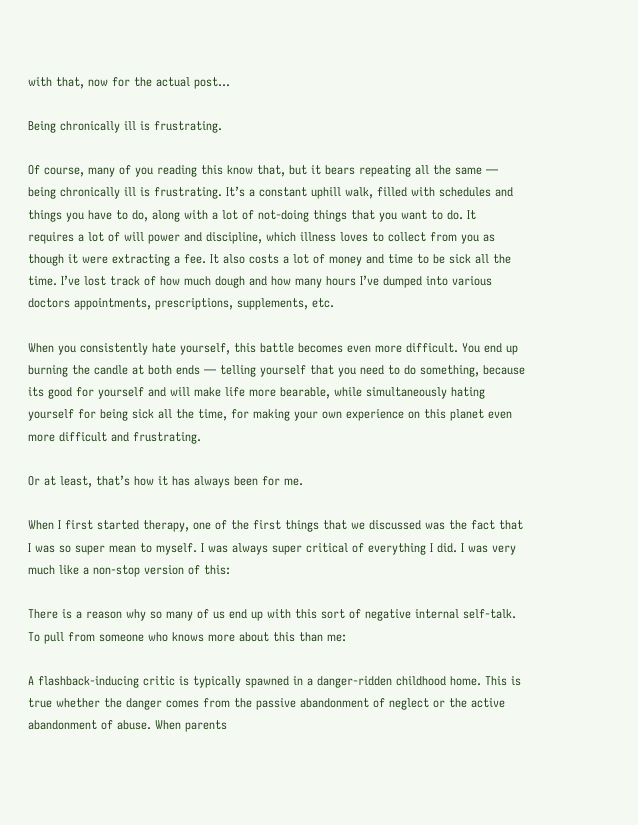with that, now for the actual post…

Being chronically ill is frustrating.

Of course, many of you reading this know that, but it bears repeating all the same — being chronically ill is frustrating. It’s a constant uphill walk, filled with schedules and things you have to do, along with a lot of not-doing things that you want to do. It requires a lot of will power and discipline, which illness loves to collect from you as though it were extracting a fee. It also costs a lot of money and time to be sick all the time. I’ve lost track of how much dough and how many hours I’ve dumped into various doctors appointments, prescriptions, supplements, etc.

When you consistently hate yourself, this battle becomes even more difficult. You end up burning the candle at both ends — telling yourself that you need to do something, because its good for yourself and will make life more bearable, while simultaneously hating yourself for being sick all the time, for making your own experience on this planet even more difficult and frustrating.

Or at least, that’s how it has always been for me.

When I first started therapy, one of the first things that we discussed was the fact that I was so super mean to myself. I was always super critical of everything I did. I was very much like a non-stop version of this:

There is a reason why so many of us end up with this sort of negative internal self-talk. To pull from someone who knows more about this than me:

A flashback-inducing critic is typically spawned in a danger-ridden childhood home. This is true whether the danger comes from the passive abandonment of neglect or the active abandonment of abuse. When parents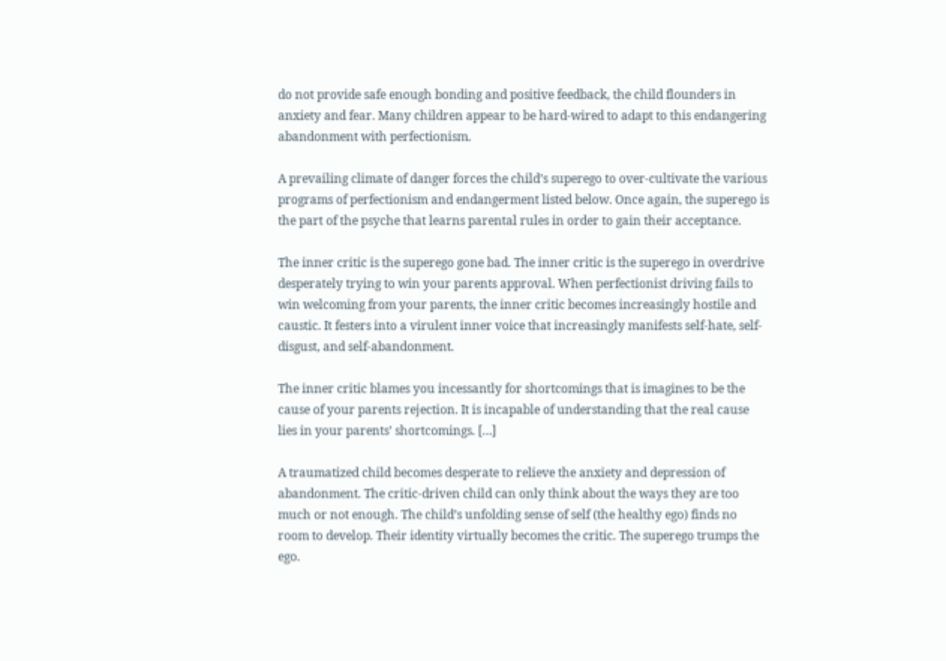do not provide safe enough bonding and positive feedback, the child flounders in anxiety and fear. Many children appear to be hard-wired to adapt to this endangering abandonment with perfectionism.

A prevailing climate of danger forces the child’s superego to over-cultivate the various programs of perfectionism and endangerment listed below. Once again, the superego is the part of the psyche that learns parental rules in order to gain their acceptance.

The inner critic is the superego gone bad. The inner critic is the superego in overdrive desperately trying to win your parents approval. When perfectionist driving fails to win welcoming from your parents, the inner critic becomes increasingly hostile and caustic. It festers into a virulent inner voice that increasingly manifests self-hate, self-disgust, and self-abandonment.

The inner critic blames you incessantly for shortcomings that is imagines to be the cause of your parents rejection. It is incapable of understanding that the real cause lies in your parents’ shortcomings. […]

A traumatized child becomes desperate to relieve the anxiety and depression of abandonment. The critic-driven child can only think about the ways they are too much or not enough. The child’s unfolding sense of self (the healthy ego) finds no room to develop. Their identity virtually becomes the critic. The superego trumps the ego.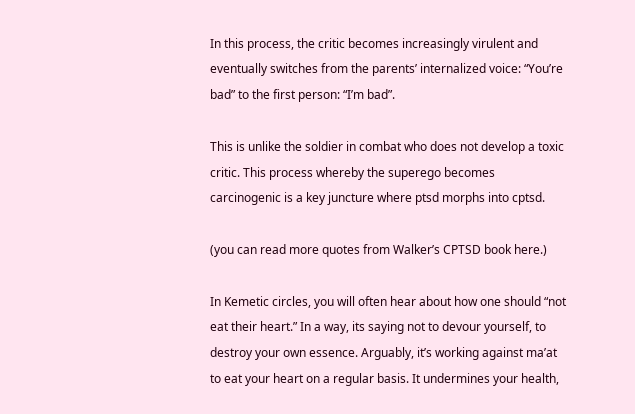In this process, the critic becomes increasingly virulent and eventually switches from the parents’ internalized voice: “You’re bad” to the first person: “I’m bad”.

This is unlike the soldier in combat who does not develop a toxic critic. This process whereby the superego becomes carcinogenic is a key juncture where ptsd morphs into cptsd.

(you can read more quotes from Walker’s CPTSD book here.)

In Kemetic circles, you will often hear about how one should “not eat their heart.” In a way, its saying not to devour yourself, to destroy your own essence. Arguably, it’s working against ma’at to eat your heart on a regular basis. It undermines your health,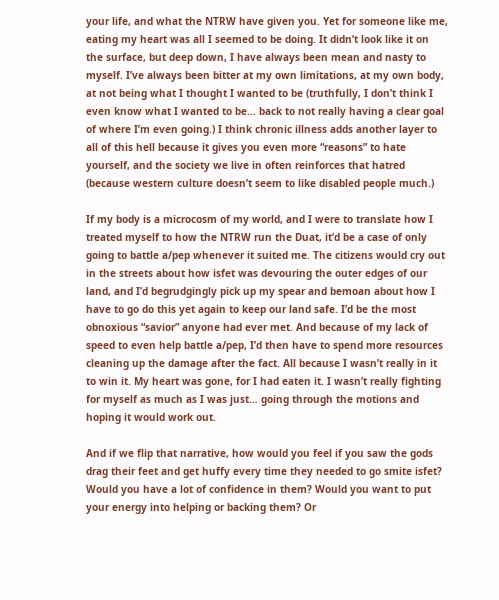your life, and what the NTRW have given you. Yet for someone like me, eating my heart was all I seemed to be doing. It didn’t look like it on the surface, but deep down, I have always been mean and nasty to myself. I’ve always been bitter at my own limitations, at my own body, at not being what I thought I wanted to be (truthfully, I don’t think I even know what I wanted to be… back to not really having a clear goal of where I’m even going.) I think chronic illness adds another layer to all of this hell because it gives you even more “reasons” to hate yourself, and the society we live in often reinforces that hatred (because western culture doesn’t seem to like disabled people much.)

If my body is a microcosm of my world, and I were to translate how I treated myself to how the NTRW run the Duat, it’d be a case of only going to battle a/pep whenever it suited me. The citizens would cry out in the streets about how isfet was devouring the outer edges of our land, and I’d begrudgingly pick up my spear and bemoan about how I have to go do this yet again to keep our land safe. I’d be the most obnoxious “savior” anyone had ever met. And because of my lack of speed to even help battle a/pep, I’d then have to spend more resources cleaning up the damage after the fact. All because I wasn’t really in it to win it. My heart was gone, for I had eaten it. I wasn’t really fighting for myself as much as I was just… going through the motions and hoping it would work out.

And if we flip that narrative, how would you feel if you saw the gods drag their feet and get huffy every time they needed to go smite isfet? Would you have a lot of confidence in them? Would you want to put your energy into helping or backing them? Or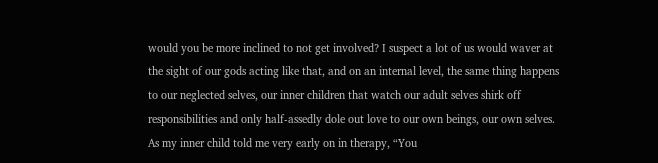would you be more inclined to not get involved? I suspect a lot of us would waver at the sight of our gods acting like that, and on an internal level, the same thing happens to our neglected selves, our inner children that watch our adult selves shirk off responsibilities and only half-assedly dole out love to our own beings, our own selves. As my inner child told me very early on in therapy, “You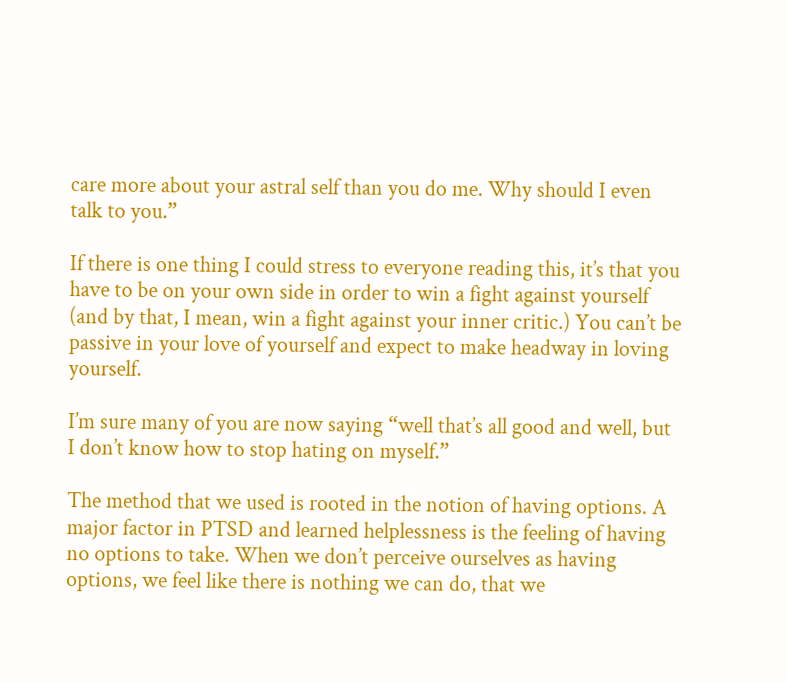care more about your astral self than you do me. Why should I even talk to you.”

If there is one thing I could stress to everyone reading this, it’s that you have to be on your own side in order to win a fight against yourself (and by that, I mean, win a fight against your inner critic.) You can’t be passive in your love of yourself and expect to make headway in loving yourself.

I’m sure many of you are now saying “well that’s all good and well, but I don’t know how to stop hating on myself.”

The method that we used is rooted in the notion of having options. A major factor in PTSD and learned helplessness is the feeling of having no options to take. When we don’t perceive ourselves as having options, we feel like there is nothing we can do, that we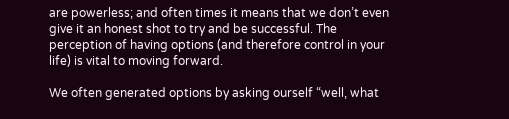are powerless; and often times it means that we don’t even give it an honest shot to try and be successful. The perception of having options (and therefore control in your life) is vital to moving forward.

We often generated options by asking ourself “well, what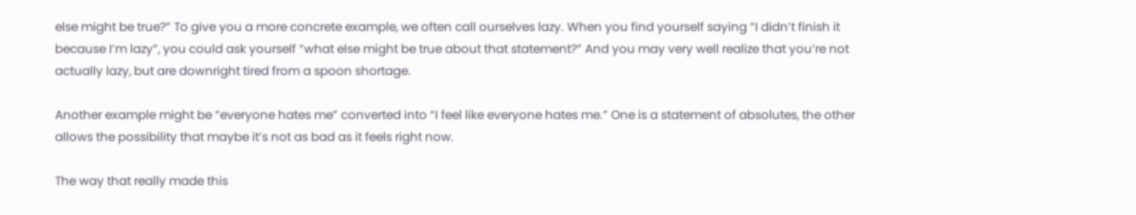else might be true?” To give you a more concrete example, we often call ourselves lazy. When you find yourself saying “I didn’t finish it because I’m lazy”, you could ask yourself “what else might be true about that statement?” And you may very well realize that you’re not actually lazy, but are downright tired from a spoon shortage.

Another example might be “everyone hates me” converted into “I feel like everyone hates me.” One is a statement of absolutes, the other allows the possibility that maybe it’s not as bad as it feels right now.

The way that really made this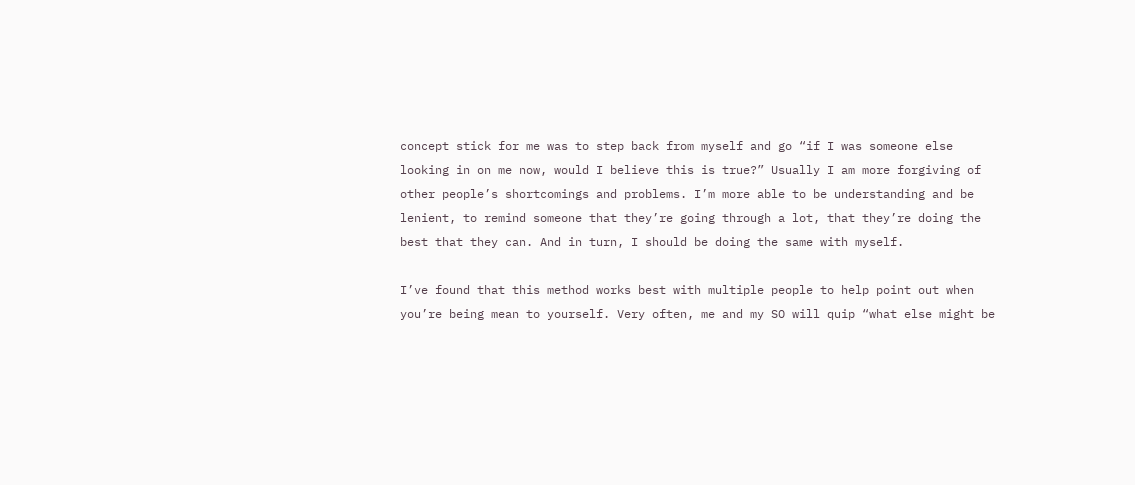concept stick for me was to step back from myself and go “if I was someone else looking in on me now, would I believe this is true?” Usually I am more forgiving of other people’s shortcomings and problems. I’m more able to be understanding and be lenient, to remind someone that they’re going through a lot, that they’re doing the best that they can. And in turn, I should be doing the same with myself.

I’ve found that this method works best with multiple people to help point out when you’re being mean to yourself. Very often, me and my SO will quip “what else might be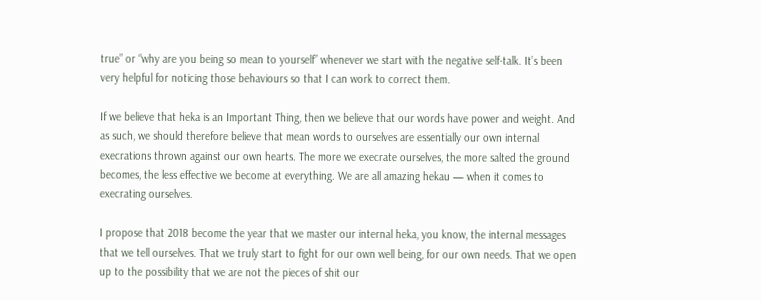true” or “why are you being so mean to yourself” whenever we start with the negative self-talk. It’s been very helpful for noticing those behaviours so that I can work to correct them.

If we believe that heka is an Important Thing, then we believe that our words have power and weight. And as such, we should therefore believe that mean words to ourselves are essentially our own internal execrations thrown against our own hearts. The more we execrate ourselves, the more salted the ground becomes, the less effective we become at everything. We are all amazing hekau — when it comes to execrating ourselves.

I propose that 2018 become the year that we master our internal heka, you know, the internal messages that we tell ourselves. That we truly start to fight for our own well being, for our own needs. That we open up to the possibility that we are not the pieces of shit our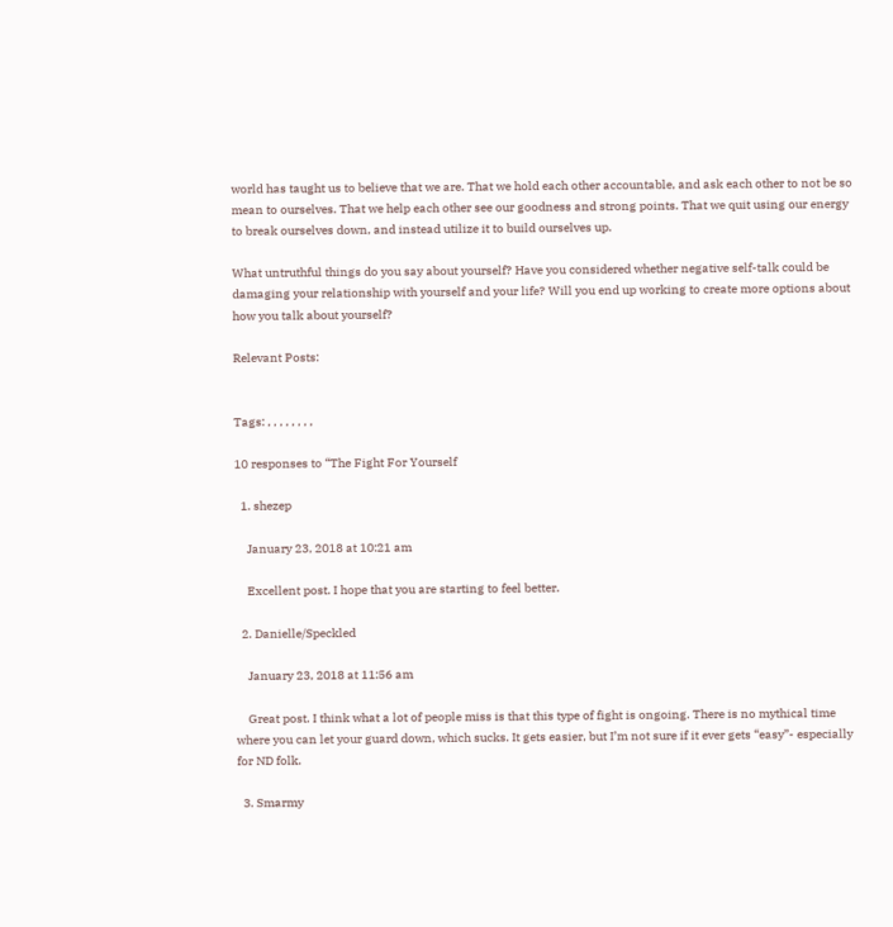world has taught us to believe that we are. That we hold each other accountable, and ask each other to not be so mean to ourselves. That we help each other see our goodness and strong points. That we quit using our energy to break ourselves down, and instead utilize it to build ourselves up.

What untruthful things do you say about yourself? Have you considered whether negative self-talk could be damaging your relationship with yourself and your life? Will you end up working to create more options about how you talk about yourself?

Relevant Posts:


Tags: , , , , , , , ,

10 responses to “The Fight For Yourself

  1. shezep

    January 23, 2018 at 10:21 am

    Excellent post. I hope that you are starting to feel better.

  2. Danielle/Speckled

    January 23, 2018 at 11:56 am

    Great post. I think what a lot of people miss is that this type of fight is ongoing. There is no mythical time where you can let your guard down, which sucks. It gets easier, but I’m not sure if it ever gets “easy”- especially for ND folk.

  3. Smarmy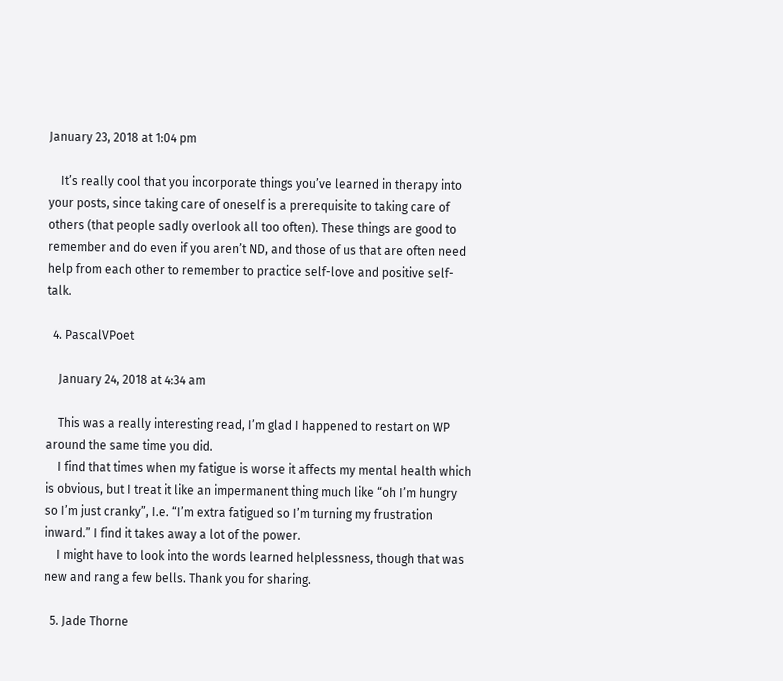January 23, 2018 at 1:04 pm

    It’s really cool that you incorporate things you’ve learned in therapy into your posts, since taking care of oneself is a prerequisite to taking care of others (that people sadly overlook all too often). These things are good to remember and do even if you aren’t ND, and those of us that are often need help from each other to remember to practice self-love and positive self-talk.

  4. PascalVPoet

    January 24, 2018 at 4:34 am

    This was a really interesting read, I’m glad I happened to restart on WP around the same time you did.
    I find that times when my fatigue is worse it affects my mental health which is obvious, but I treat it like an impermanent thing much like “oh I’m hungry so I’m just cranky”, I.e. “I’m extra fatigued so I’m turning my frustration inward.” I find it takes away a lot of the power.
    I might have to look into the words learned helplessness, though that was new and rang a few bells. Thank you for sharing.

  5. Jade Thorne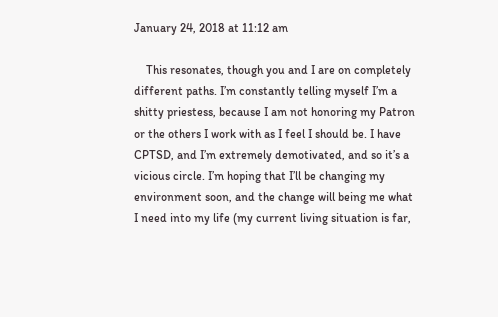January 24, 2018 at 11:12 am

    This resonates, though you and I are on completely different paths. I’m constantly telling myself I’m a shitty priestess, because I am not honoring my Patron or the others I work with as I feel I should be. I have CPTSD, and I’m extremely demotivated, and so it’s a vicious circle. I’m hoping that I’ll be changing my environment soon, and the change will being me what I need into my life (my current living situation is far,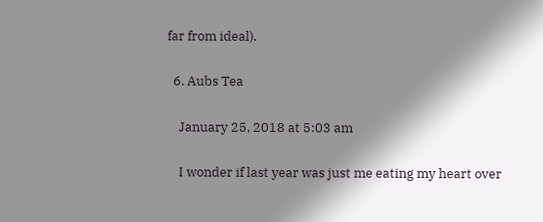far from ideal).

  6. Aubs Tea

    January 25, 2018 at 5:03 am

    I wonder if last year was just me eating my heart over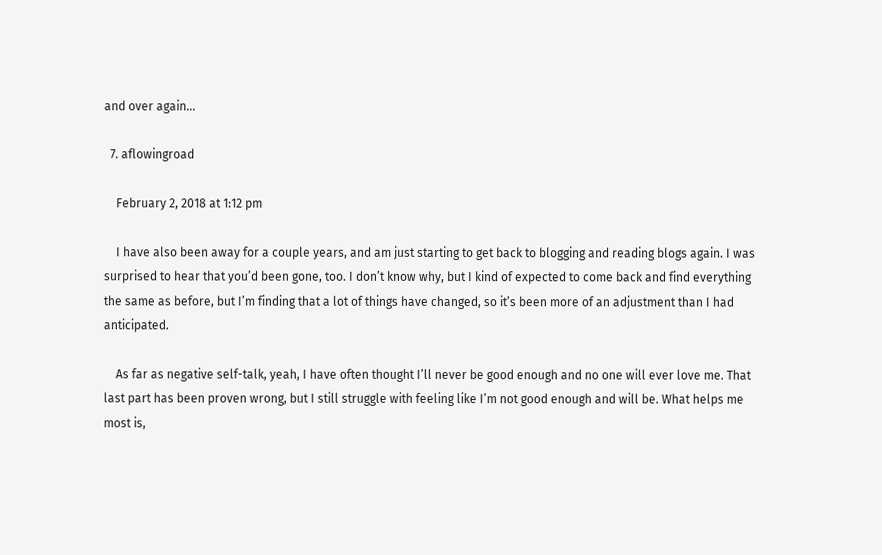and over again…

  7. aflowingroad

    February 2, 2018 at 1:12 pm

    I have also been away for a couple years, and am just starting to get back to blogging and reading blogs again. I was surprised to hear that you’d been gone, too. I don’t know why, but I kind of expected to come back and find everything the same as before, but I’m finding that a lot of things have changed, so it’s been more of an adjustment than I had anticipated.

    As far as negative self-talk, yeah, I have often thought I’ll never be good enough and no one will ever love me. That last part has been proven wrong, but I still struggle with feeling like I’m not good enough and will be. What helps me most is,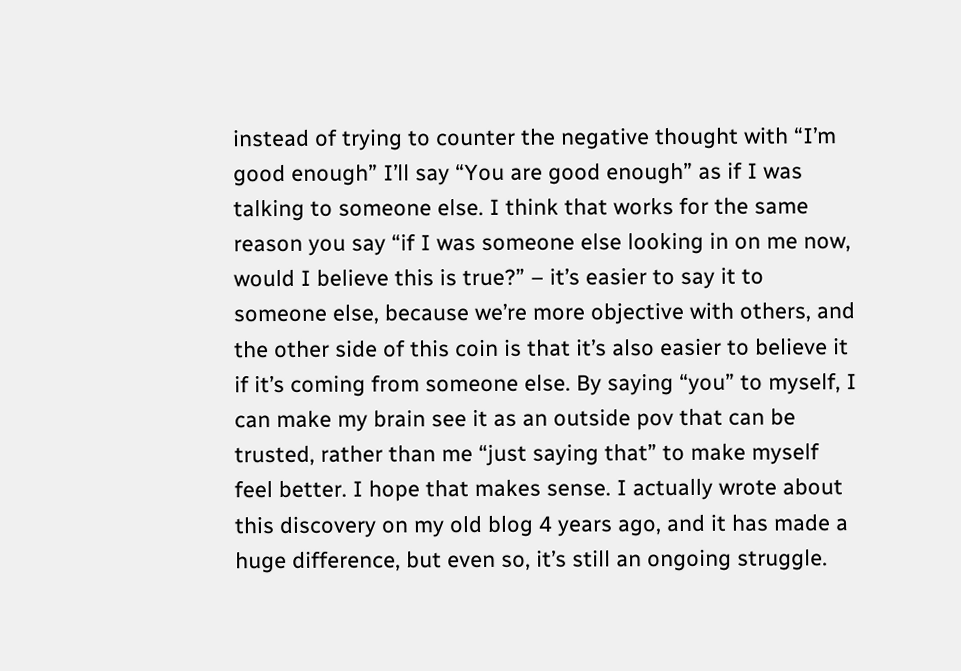instead of trying to counter the negative thought with “I’m good enough” I’ll say “You are good enough” as if I was talking to someone else. I think that works for the same reason you say “if I was someone else looking in on me now, would I believe this is true?” – it’s easier to say it to someone else, because we’re more objective with others, and the other side of this coin is that it’s also easier to believe it if it’s coming from someone else. By saying “you” to myself, I can make my brain see it as an outside pov that can be trusted, rather than me “just saying that” to make myself feel better. I hope that makes sense. I actually wrote about this discovery on my old blog 4 years ago, and it has made a huge difference, but even so, it’s still an ongoing struggle.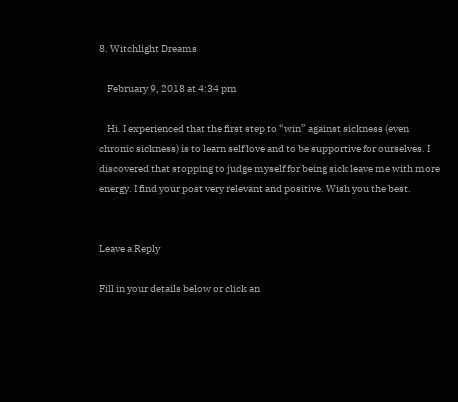8. Witchlight Dreams

    February 9, 2018 at 4:34 pm

    Hi. I experienced that the first step to “win” against sickness (even chronic sickness) is to learn self love and to be supportive for ourselves. I discovered that stopping to judge myself for being sick leave me with more energy. I find your post very relevant and positive. Wish you the best.


Leave a Reply

Fill in your details below or click an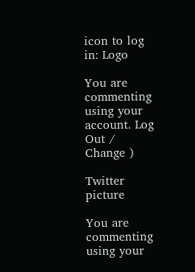icon to log in: Logo

You are commenting using your account. Log Out /  Change )

Twitter picture

You are commenting using your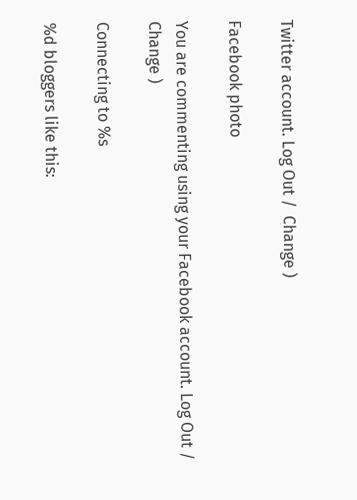Twitter account. Log Out /  Change )

Facebook photo

You are commenting using your Facebook account. Log Out /  Change )

Connecting to %s

%d bloggers like this: